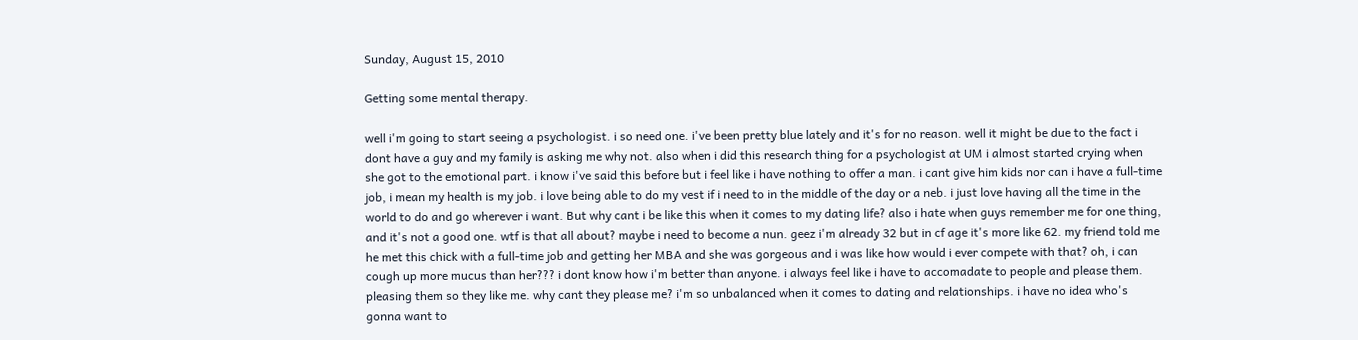Sunday, August 15, 2010

Getting some mental therapy.

well i'm going to start seeing a psychologist. i so need one. i've been pretty blue lately and it's for no reason. well it might be due to the fact i dont have a guy and my family is asking me why not. also when i did this research thing for a psychologist at UM i almost started crying when she got to the emotional part. i know i've said this before but i feel like i have nothing to offer a man. i cant give him kids nor can i have a full-time job, i mean my health is my job. i love being able to do my vest if i need to in the middle of the day or a neb. i just love having all the time in the world to do and go wherever i want. But why cant i be like this when it comes to my dating life? also i hate when guys remember me for one thing, and it's not a good one. wtf is that all about? maybe i need to become a nun. geez i'm already 32 but in cf age it's more like 62. my friend told me he met this chick with a full-time job and getting her MBA and she was gorgeous and i was like how would i ever compete with that? oh, i can cough up more mucus than her??? i dont know how i'm better than anyone. i always feel like i have to accomadate to people and please them. pleasing them so they like me. why cant they please me? i'm so unbalanced when it comes to dating and relationships. i have no idea who's gonna want to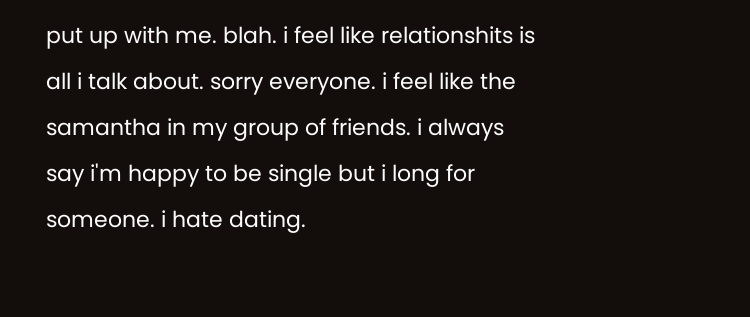put up with me. blah. i feel like relationshits is all i talk about. sorry everyone. i feel like the samantha in my group of friends. i always say i'm happy to be single but i long for someone. i hate dating.